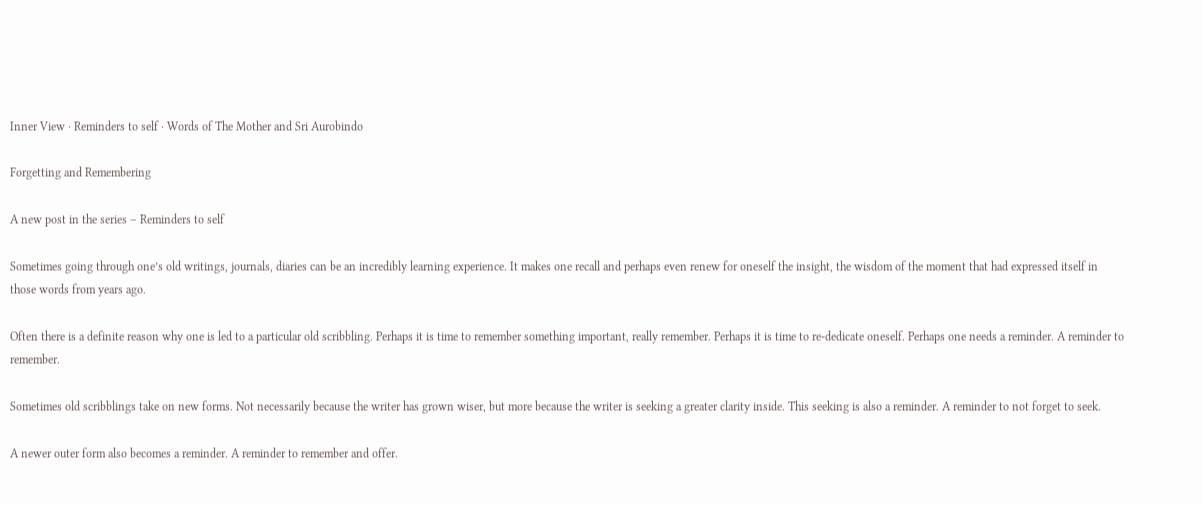Inner View · Reminders to self · Words of The Mother and Sri Aurobindo

Forgetting and Remembering

A new post in the series – Reminders to self

Sometimes going through one’s old writings, journals, diaries can be an incredibly learning experience. It makes one recall and perhaps even renew for oneself the insight, the wisdom of the moment that had expressed itself in those words from years ago.

Often there is a definite reason why one is led to a particular old scribbling. Perhaps it is time to remember something important, really remember. Perhaps it is time to re-dedicate oneself. Perhaps one needs a reminder. A reminder to remember.

Sometimes old scribblings take on new forms. Not necessarily because the writer has grown wiser, but more because the writer is seeking a greater clarity inside. This seeking is also a reminder. A reminder to not forget to seek.

A newer outer form also becomes a reminder. A reminder to remember and offer.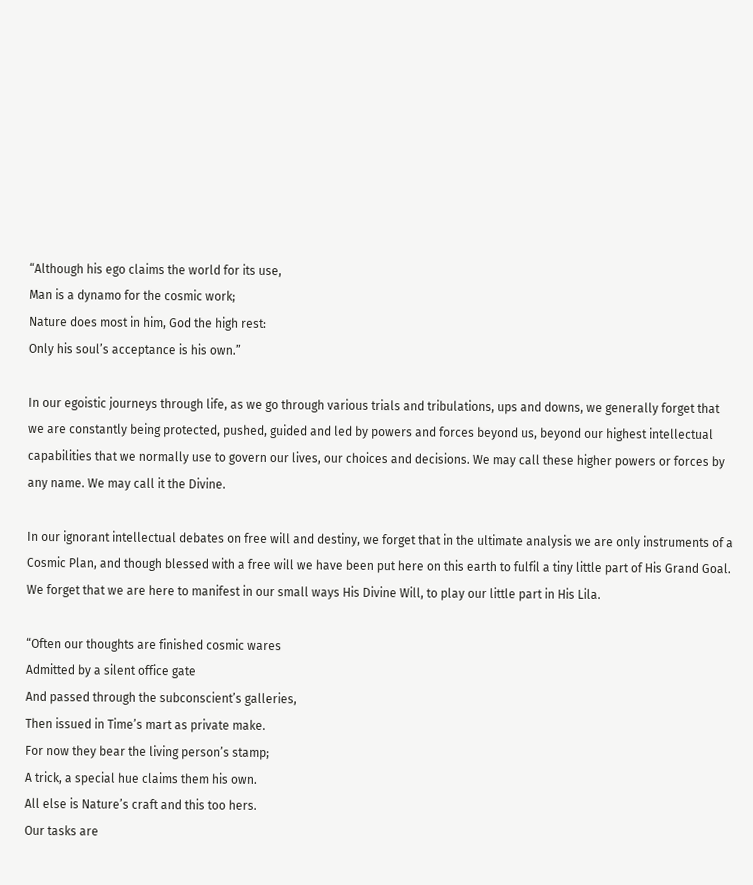“Although his ego claims the world for its use,
Man is a dynamo for the cosmic work;
Nature does most in him, God the high rest:
Only his soul’s acceptance is his own.”

In our egoistic journeys through life, as we go through various trials and tribulations, ups and downs, we generally forget that we are constantly being protected, pushed, guided and led by powers and forces beyond us, beyond our highest intellectual capabilities that we normally use to govern our lives, our choices and decisions. We may call these higher powers or forces by any name. We may call it the Divine.

In our ignorant intellectual debates on free will and destiny, we forget that in the ultimate analysis we are only instruments of a Cosmic Plan, and though blessed with a free will we have been put here on this earth to fulfil a tiny little part of His Grand Goal. We forget that we are here to manifest in our small ways His Divine Will, to play our little part in His Lila.

“Often our thoughts are finished cosmic wares
Admitted by a silent office gate
And passed through the subconscient’s galleries,
Then issued in Time’s mart as private make.
For now they bear the living person’s stamp;
A trick, a special hue claims them his own.
All else is Nature’s craft and this too hers.
Our tasks are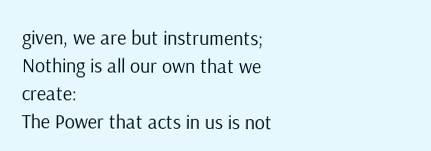given, we are but instruments;
Nothing is all our own that we create:
The Power that acts in us is not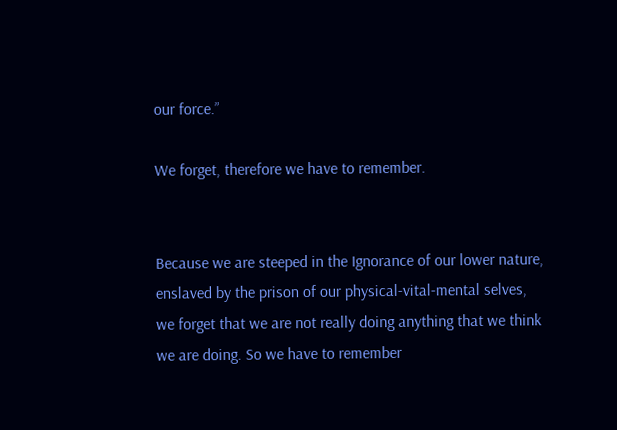our force.”

We forget, therefore we have to remember.


Because we are steeped in the Ignorance of our lower nature, enslaved by the prison of our physical-vital-mental selves, we forget that we are not really doing anything that we think we are doing. So we have to remember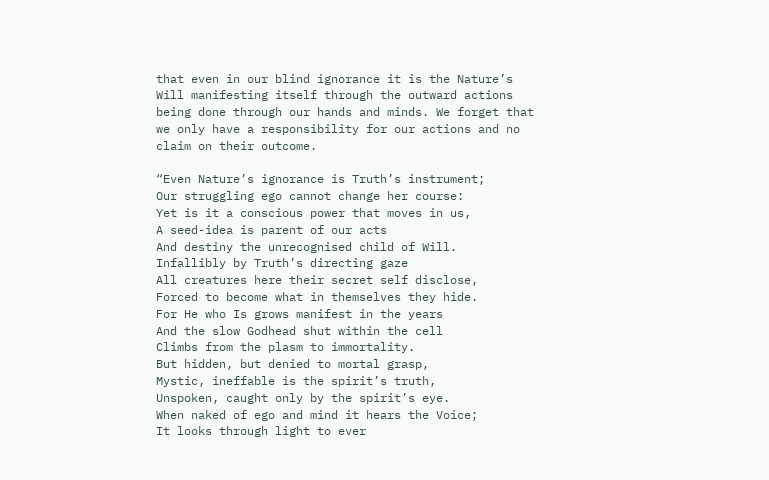that even in our blind ignorance it is the Nature’s Will manifesting itself through the outward actions being done through our hands and minds. We forget that we only have a responsibility for our actions and no claim on their outcome.

“Even Nature’s ignorance is Truth’s instrument;
Our struggling ego cannot change her course:
Yet is it a conscious power that moves in us,
A seed-idea is parent of our acts
And destiny the unrecognised child of Will.
Infallibly by Truth’s directing gaze
All creatures here their secret self disclose,
Forced to become what in themselves they hide.
For He who Is grows manifest in the years
And the slow Godhead shut within the cell
Climbs from the plasm to immortality.
But hidden, but denied to mortal grasp,
Mystic, ineffable is the spirit’s truth,
Unspoken, caught only by the spirit’s eye.
When naked of ego and mind it hears the Voice;
It looks through light to ever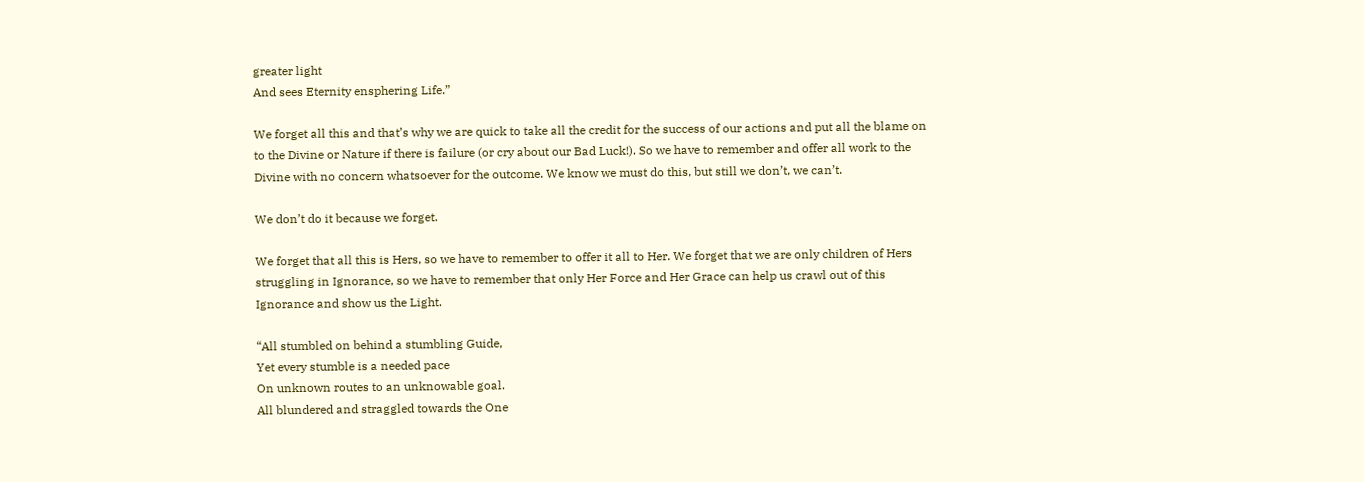greater light
And sees Eternity ensphering Life.”

We forget all this and that’s why we are quick to take all the credit for the success of our actions and put all the blame on to the Divine or Nature if there is failure (or cry about our Bad Luck!). So we have to remember and offer all work to the Divine with no concern whatsoever for the outcome. We know we must do this, but still we don’t, we can’t.

We don’t do it because we forget.

We forget that all this is Hers, so we have to remember to offer it all to Her. We forget that we are only children of Hers struggling in Ignorance, so we have to remember that only Her Force and Her Grace can help us crawl out of this Ignorance and show us the Light.

“All stumbled on behind a stumbling Guide,
Yet every stumble is a needed pace
On unknown routes to an unknowable goal.
All blundered and straggled towards the One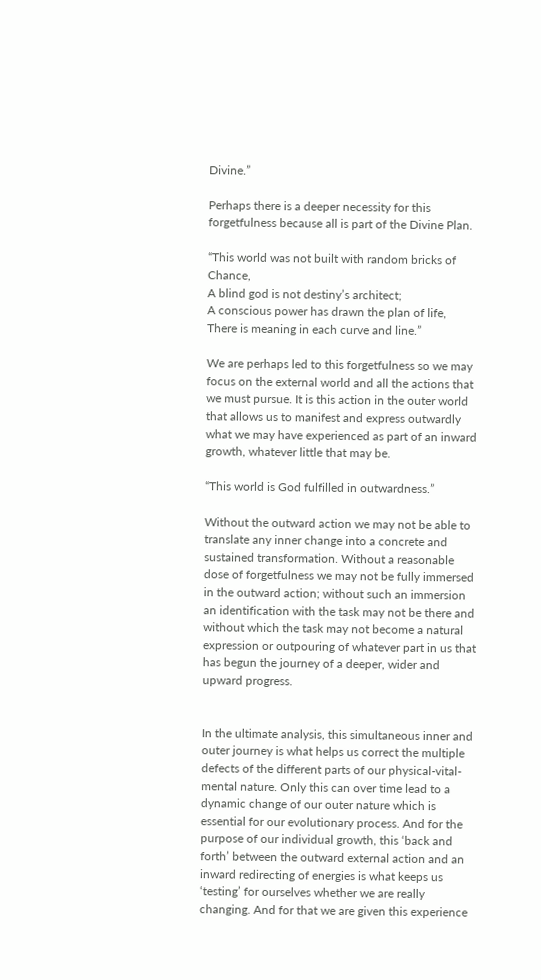Divine.”

Perhaps there is a deeper necessity for this forgetfulness because all is part of the Divine Plan.

“This world was not built with random bricks of Chance,
A blind god is not destiny’s architect;
A conscious power has drawn the plan of life,
There is meaning in each curve and line.”

We are perhaps led to this forgetfulness so we may focus on the external world and all the actions that we must pursue. It is this action in the outer world that allows us to manifest and express outwardly what we may have experienced as part of an inward growth, whatever little that may be.

“This world is God fulfilled in outwardness.”

Without the outward action we may not be able to translate any inner change into a concrete and sustained transformation. Without a reasonable dose of forgetfulness we may not be fully immersed in the outward action; without such an immersion an identification with the task may not be there and without which the task may not become a natural expression or outpouring of whatever part in us that has begun the journey of a deeper, wider and upward progress.


In the ultimate analysis, this simultaneous inner and outer journey is what helps us correct the multiple defects of the different parts of our physical-vital-mental nature. Only this can over time lead to a dynamic change of our outer nature which is essential for our evolutionary process. And for the purpose of our individual growth, this ‘back and forth’ between the outward external action and an inward redirecting of energies is what keeps us ‘testing’ for ourselves whether we are really changing. And for that we are given this experience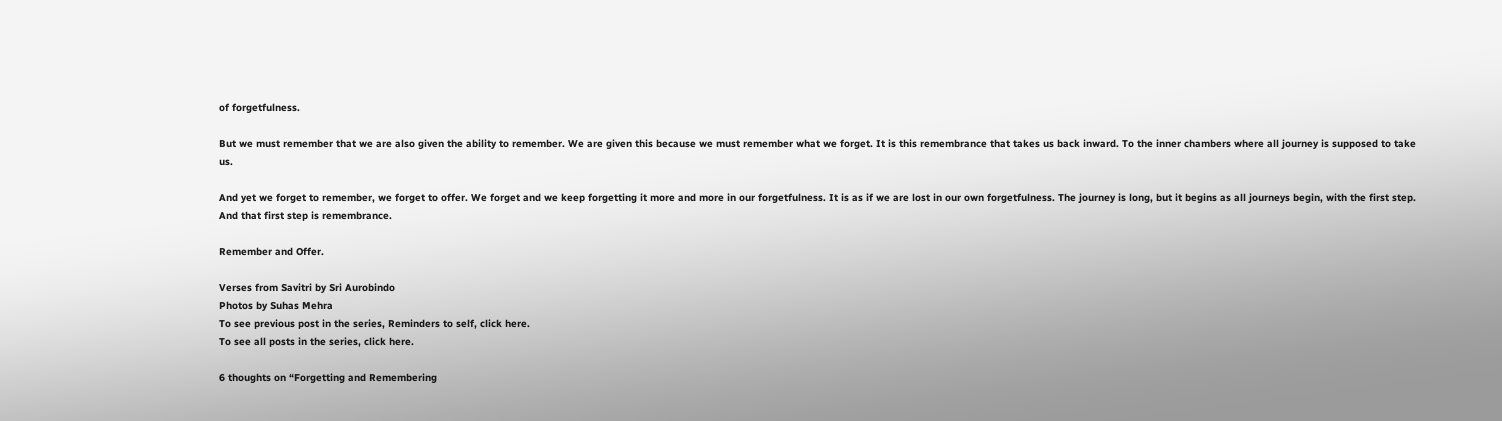of forgetfulness.

But we must remember that we are also given the ability to remember. We are given this because we must remember what we forget. It is this remembrance that takes us back inward. To the inner chambers where all journey is supposed to take us.

And yet we forget to remember, we forget to offer. We forget and we keep forgetting it more and more in our forgetfulness. It is as if we are lost in our own forgetfulness. The journey is long, but it begins as all journeys begin, with the first step. And that first step is remembrance.

Remember and Offer.

Verses from Savitri by Sri Aurobindo
Photos by Suhas Mehra
To see previous post in the series, Reminders to self, click here.
To see all posts in the series, click here.

6 thoughts on “Forgetting and Remembering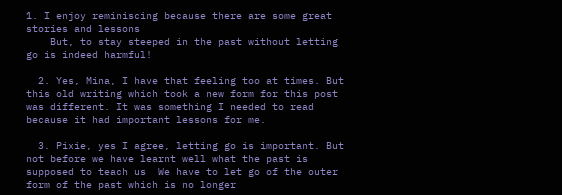1. I enjoy reminiscing because there are some great stories and lessons
    But, to stay steeped in the past without letting go is indeed harmful!

  2. Yes, Mina, I have that feeling too at times. But this old writing which took a new form for this post was different. It was something I needed to read because it had important lessons for me.

  3. Pixie, yes I agree, letting go is important. But not before we have learnt well what the past is supposed to teach us  We have to let go of the outer form of the past which is no longer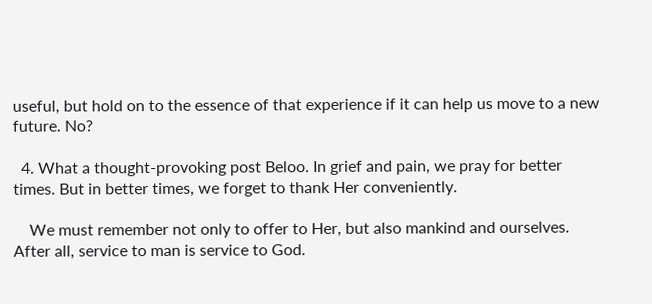useful, but hold on to the essence of that experience if it can help us move to a new future. No?

  4. What a thought-provoking post Beloo. In grief and pain, we pray for better times. But in better times, we forget to thank Her conveniently.

    We must remember not only to offer to Her, but also mankind and ourselves. After all, service to man is service to God.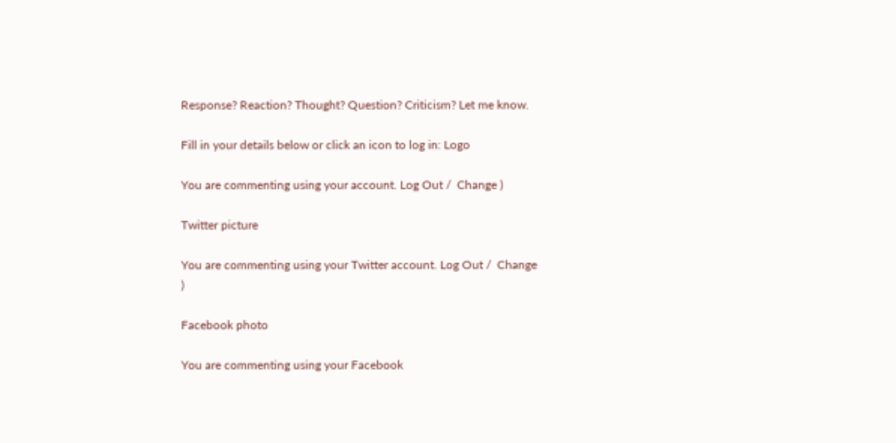Response? Reaction? Thought? Question? Criticism? Let me know.

Fill in your details below or click an icon to log in: Logo

You are commenting using your account. Log Out /  Change )

Twitter picture

You are commenting using your Twitter account. Log Out /  Change )

Facebook photo

You are commenting using your Facebook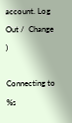account. Log Out /  Change )

Connecting to %s